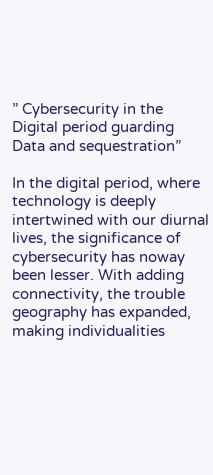” Cybersecurity in the Digital period guarding Data and sequestration”

In the digital period, where technology is deeply intertwined with our diurnal lives, the significance of cybersecurity has noway been lesser. With adding connectivity, the trouble geography has expanded, making individualities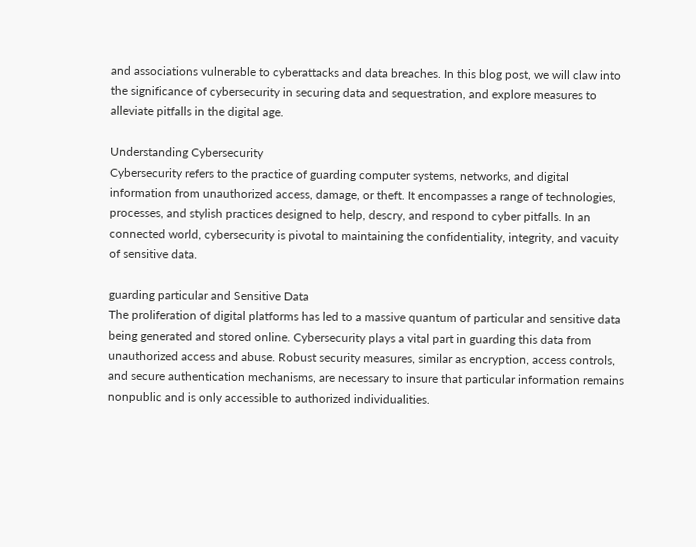and associations vulnerable to cyberattacks and data breaches. In this blog post, we will claw into the significance of cybersecurity in securing data and sequestration, and explore measures to alleviate pitfalls in the digital age.

Understanding Cybersecurity
Cybersecurity refers to the practice of guarding computer systems, networks, and digital information from unauthorized access, damage, or theft. It encompasses a range of technologies, processes, and stylish practices designed to help, descry, and respond to cyber pitfalls. In an connected world, cybersecurity is pivotal to maintaining the confidentiality, integrity, and vacuity of sensitive data.

guarding particular and Sensitive Data
The proliferation of digital platforms has led to a massive quantum of particular and sensitive data being generated and stored online. Cybersecurity plays a vital part in guarding this data from unauthorized access and abuse. Robust security measures, similar as encryption, access controls, and secure authentication mechanisms, are necessary to insure that particular information remains nonpublic and is only accessible to authorized individualities.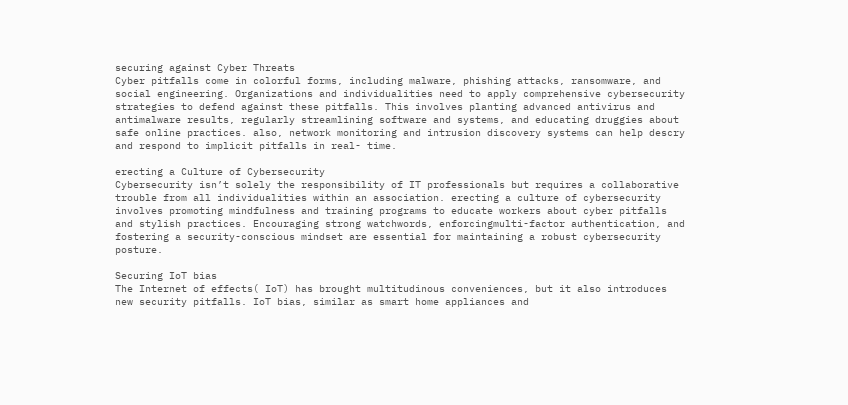securing against Cyber Threats
Cyber pitfalls come in colorful forms, including malware, phishing attacks, ransomware, and social engineering. Organizations and individualities need to apply comprehensive cybersecurity strategies to defend against these pitfalls. This involves planting advanced antivirus and antimalware results, regularly streamlining software and systems, and educating druggies about safe online practices. also, network monitoring and intrusion discovery systems can help descry and respond to implicit pitfalls in real- time.

erecting a Culture of Cybersecurity
Cybersecurity isn’t solely the responsibility of IT professionals but requires a collaborative trouble from all individualities within an association. erecting a culture of cybersecurity involves promoting mindfulness and training programs to educate workers about cyber pitfalls and stylish practices. Encouraging strong watchwords, enforcingmulti-factor authentication, and fostering a security-conscious mindset are essential for maintaining a robust cybersecurity posture.

Securing IoT bias
The Internet of effects( IoT) has brought multitudinous conveniences, but it also introduces new security pitfalls. IoT bias, similar as smart home appliances and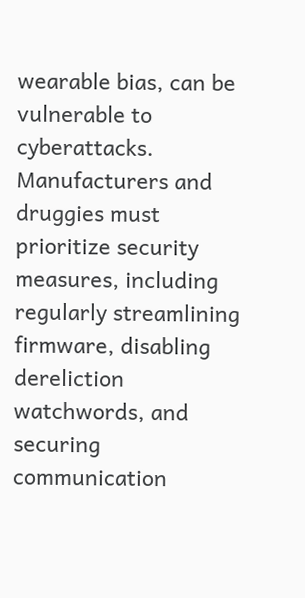wearable bias, can be vulnerable to cyberattacks. Manufacturers and druggies must prioritize security measures, including regularly streamlining firmware, disabling dereliction watchwords, and securing communication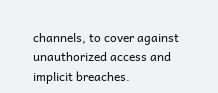channels, to cover against unauthorized access and implicit breaches.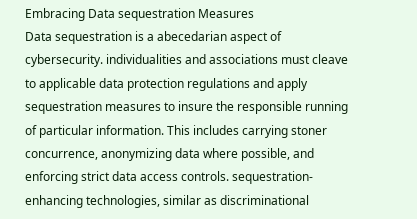Embracing Data sequestration Measures
Data sequestration is a abecedarian aspect of cybersecurity. individualities and associations must cleave to applicable data protection regulations and apply sequestration measures to insure the responsible running of particular information. This includes carrying stoner concurrence, anonymizing data where possible, and enforcing strict data access controls. sequestration- enhancing technologies, similar as discriminational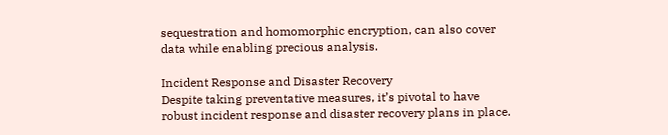sequestration and homomorphic encryption, can also cover data while enabling precious analysis.

Incident Response and Disaster Recovery
Despite taking preventative measures, it’s pivotal to have robust incident response and disaster recovery plans in place.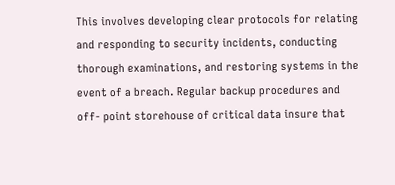This involves developing clear protocols for relating and responding to security incidents, conducting thorough examinations, and restoring systems in the event of a breach. Regular backup procedures and off- point storehouse of critical data insure that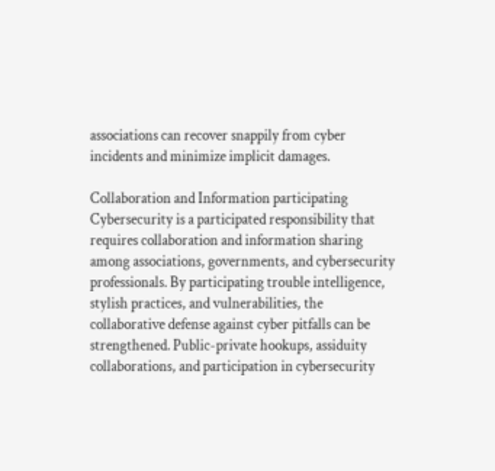associations can recover snappily from cyber incidents and minimize implicit damages.

Collaboration and Information participating
Cybersecurity is a participated responsibility that requires collaboration and information sharing among associations, governments, and cybersecurity professionals. By participating trouble intelligence, stylish practices, and vulnerabilities, the collaborative defense against cyber pitfalls can be strengthened. Public-private hookups, assiduity collaborations, and participation in cybersecurity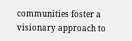communities foster a visionary approach to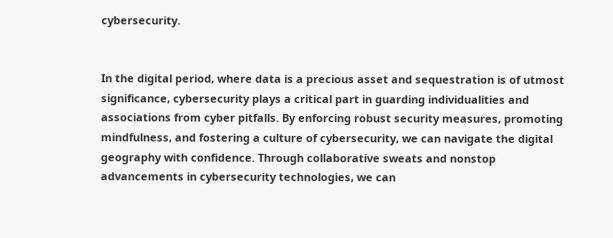cybersecurity.


In the digital period, where data is a precious asset and sequestration is of utmost significance, cybersecurity plays a critical part in guarding individualities and associations from cyber pitfalls. By enforcing robust security measures, promoting mindfulness, and fostering a culture of cybersecurity, we can navigate the digital geography with confidence. Through collaborative sweats and nonstop advancements in cybersecurity technologies, we can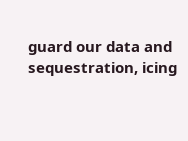guard our data and sequestration, icing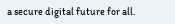a secure digital future for all.